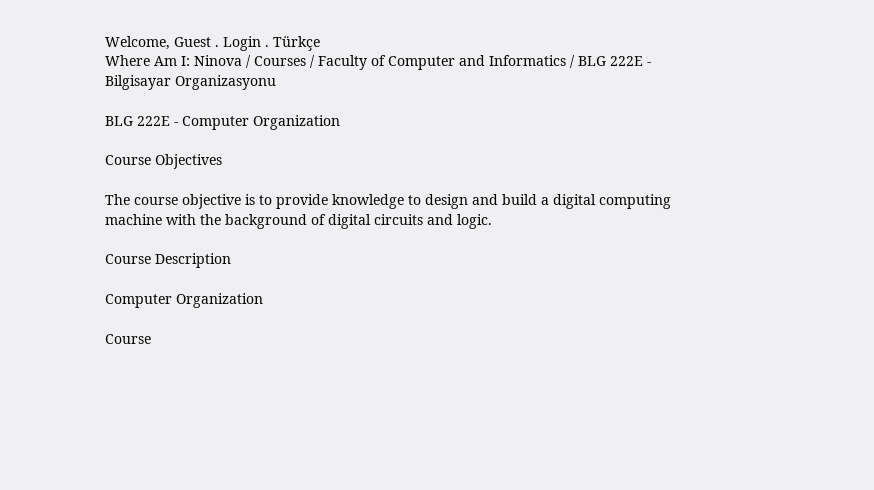Welcome, Guest . Login . Türkçe
Where Am I: Ninova / Courses / Faculty of Computer and Informatics / BLG 222E - Bilgisayar Organizasyonu

BLG 222E - Computer Organization

Course Objectives

The course objective is to provide knowledge to design and build a digital computing machine with the background of digital circuits and logic.

Course Description

Computer Organization

Course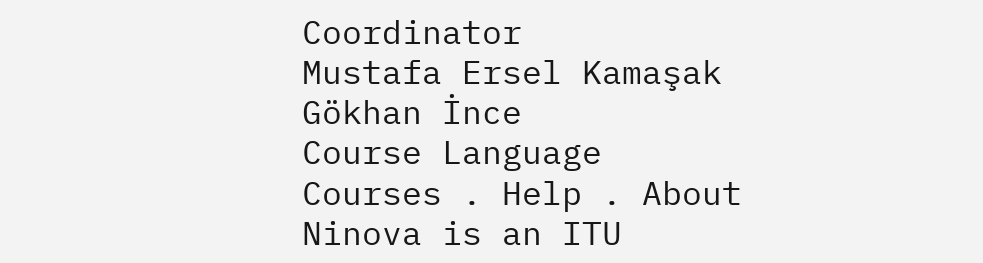Coordinator
Mustafa Ersel Kamaşak
Gökhan İnce
Course Language
Courses . Help . About
Ninova is an ITU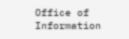Office of Information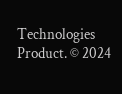Technologies Product. © 2024